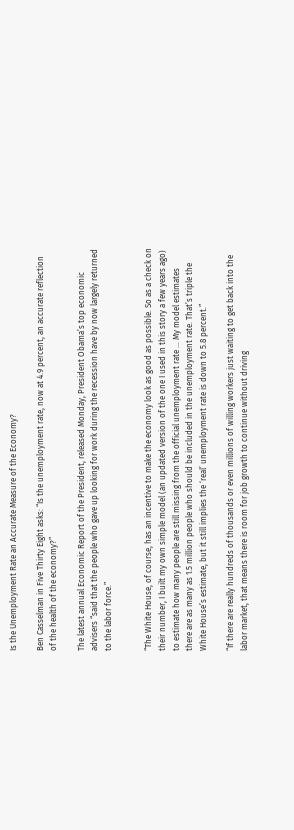Is the Unemployment Rate an Accurate Measure of the Economy?

Ben Casselman in Five Thirty Eight asks: “Is the unemployment rate, now at 4.9 percent, an accurate reflection of the health of the economy?”

The latest annual Economic Report of the President, released Monday, President Obama’s top economic advisers “said that the people who gave up looking for work during the recession have by now largely returned to the labor force.”


“The White House, of course, has an incentive to make the economy look as good as possible. So as a check on their number, I built my own simple model (an updated version of the one I used in this story a few years ago) to estimate how many people are still missing from the official unemployment rate … My model estimates there are as many as 1.5 million people who should be included in the unemployment rate. That’s triple the White House’s estimate, but it still implies the ‘real’ unemployment rate is down to 5.8 percent.”

“If there are really hundreds of thousands or even millions of willing workers just waiting to get back into the labor market, that means there is room for job growth to continue without driving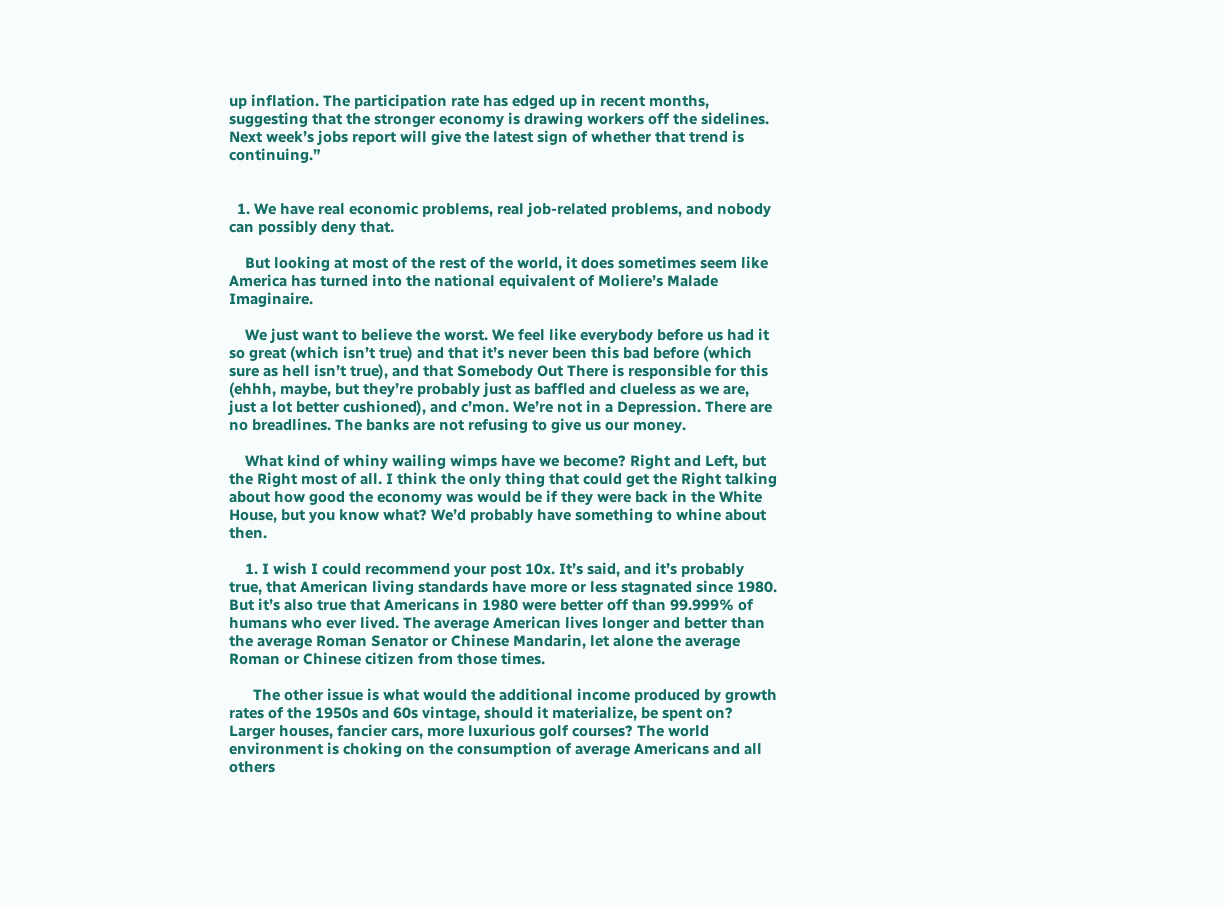up inflation. The participation rate has edged up in recent months, suggesting that the stronger economy is drawing workers off the sidelines. Next week’s jobs report will give the latest sign of whether that trend is continuing.”


  1. We have real economic problems, real job-related problems, and nobody can possibly deny that.

    But looking at most of the rest of the world, it does sometimes seem like America has turned into the national equivalent of Moliere’s Malade Imaginaire.

    We just want to believe the worst. We feel like everybody before us had it so great (which isn’t true) and that it’s never been this bad before (which sure as hell isn’t true), and that Somebody Out There is responsible for this (ehhh, maybe, but they’re probably just as baffled and clueless as we are, just a lot better cushioned), and c’mon. We’re not in a Depression. There are no breadlines. The banks are not refusing to give us our money.

    What kind of whiny wailing wimps have we become? Right and Left, but the Right most of all. I think the only thing that could get the Right talking about how good the economy was would be if they were back in the White House, but you know what? We’d probably have something to whine about then.

    1. I wish I could recommend your post 10x. It’s said, and it’s probably true, that American living standards have more or less stagnated since 1980. But it’s also true that Americans in 1980 were better off than 99.999% of humans who ever lived. The average American lives longer and better than the average Roman Senator or Chinese Mandarin, let alone the average Roman or Chinese citizen from those times.

      The other issue is what would the additional income produced by growth rates of the 1950s and 60s vintage, should it materialize, be spent on? Larger houses, fancier cars, more luxurious golf courses? The world environment is choking on the consumption of average Americans and all others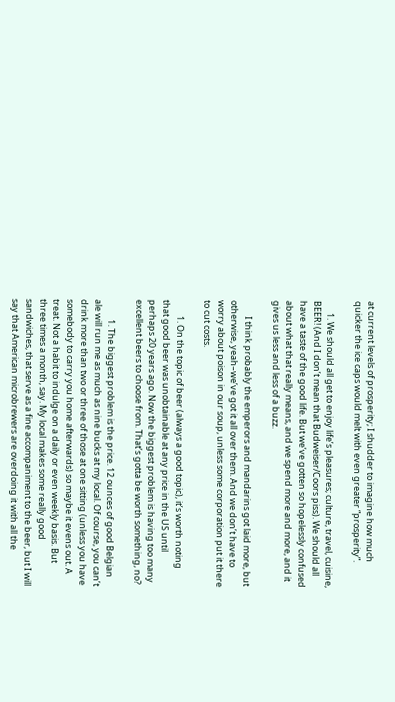at current levels of prosperity; I shudder to imagine how much quicker the ice caps would melt with even greater “prosperity”.

      1. We should all get to enjoy life’s pleasures; culture, travel, cuisine, BEER! (And I don’t mean that Budweiser/Coors piss). We should all have a taste of the good life. But we’ve gotten so hopelessly confused about what that really means, and we spend more and more, and it gives us less and less of a buzz.

        I think probably the emperors and mandarins got laid more, but otherwise, yeah–we’ve got it all over them. And we don’t have to worry about poison in our soup, unless some corporation put it there to cut costs.

        1. On the topic of beer (always a good topic), it’s worth noting that good beer was unobtainable at any price in the US until perhaps 20 years ago. Now the biggest problem is having too many excellent beers to choose from. That’s gotta be worth something, no?

          1. The biggest problem is the price. 12 ounces of good Belgian ale will run me as much as nine bucks at my local. Of course, you can’t drink more than two or three of those at one sitting (unless you have somebody to carry you home afterwards) so maybe it evens out. A treat. Not a habit to indulge on a daily or even weekly basis. But three times a month, say. My local makes some really good sandwiches, that serve as a fine accompaniment to the beer, but I will say that American microbrewers are overdoing it with all the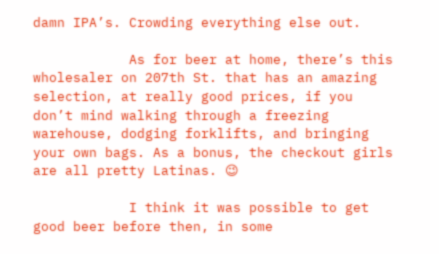damn IPA’s. Crowding everything else out.

            As for beer at home, there’s this wholesaler on 207th St. that has an amazing selection, at really good prices, if you don’t mind walking through a freezing warehouse, dodging forklifts, and bringing your own bags. As a bonus, the checkout girls are all pretty Latinas. 😉

            I think it was possible to get good beer before then, in some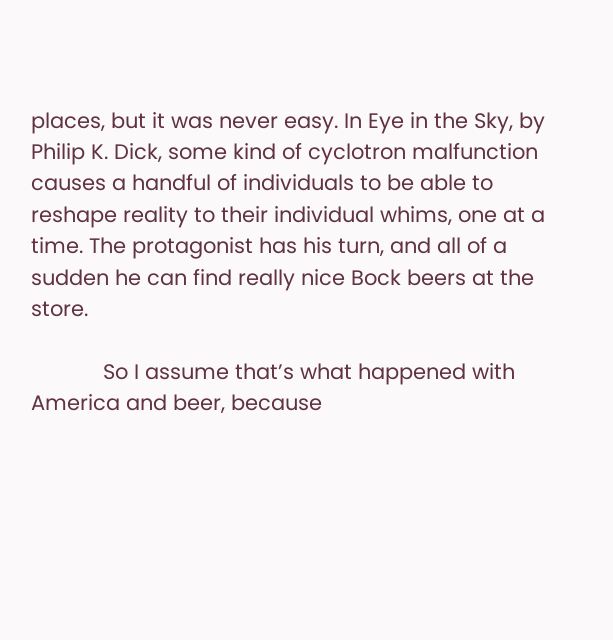places, but it was never easy. In Eye in the Sky, by Philip K. Dick, some kind of cyclotron malfunction causes a handful of individuals to be able to reshape reality to their individual whims, one at a time. The protagonist has his turn, and all of a sudden he can find really nice Bock beers at the store.

            So I assume that’s what happened with America and beer, because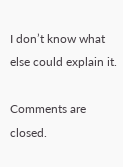I don’t know what else could explain it.

Comments are closed.